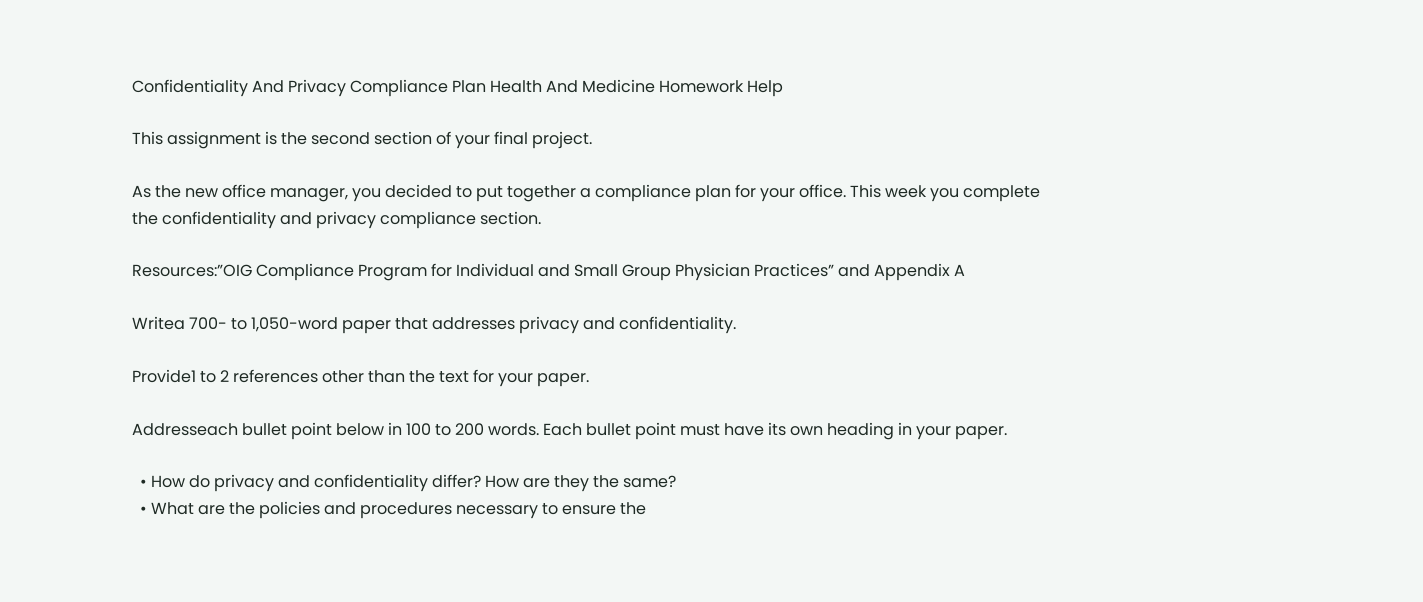Confidentiality And Privacy Compliance Plan Health And Medicine Homework Help

This assignment is the second section of your final project.

As the new office manager, you decided to put together a compliance plan for your office. This week you complete the confidentiality and privacy compliance section.

Resources:”OIG Compliance Program for Individual and Small Group Physician Practices” and Appendix A

Writea 700- to 1,050-word paper that addresses privacy and confidentiality.

Provide1 to 2 references other than the text for your paper.

Addresseach bullet point below in 100 to 200 words. Each bullet point must have its own heading in your paper.

  • How do privacy and confidentiality differ? How are they the same?
  • What are the policies and procedures necessary to ensure the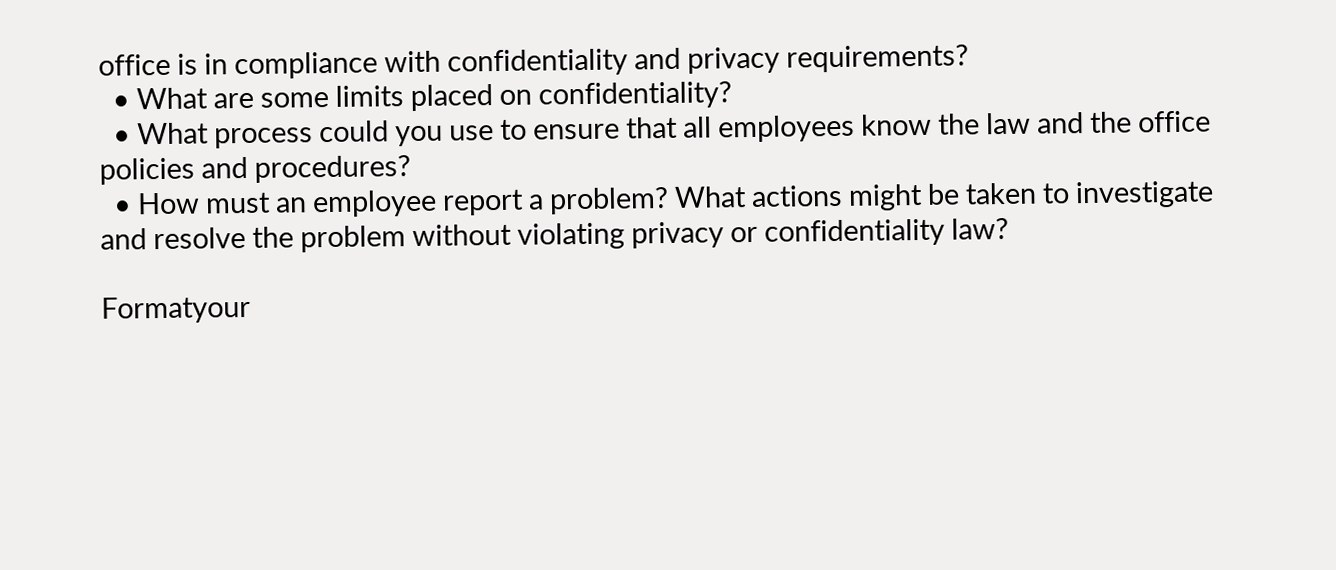office is in compliance with confidentiality and privacy requirements?
  • What are some limits placed on confidentiality?
  • What process could you use to ensure that all employees know the law and the office policies and procedures?
  • How must an employee report a problem? What actions might be taken to investigate and resolve the problem without violating privacy or confidentiality law?

Formatyour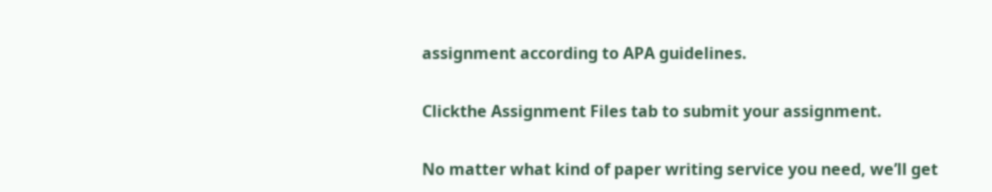assignment according to APA guidelines.

Clickthe Assignment Files tab to submit your assignment.

No matter what kind of paper writing service you need, we’ll get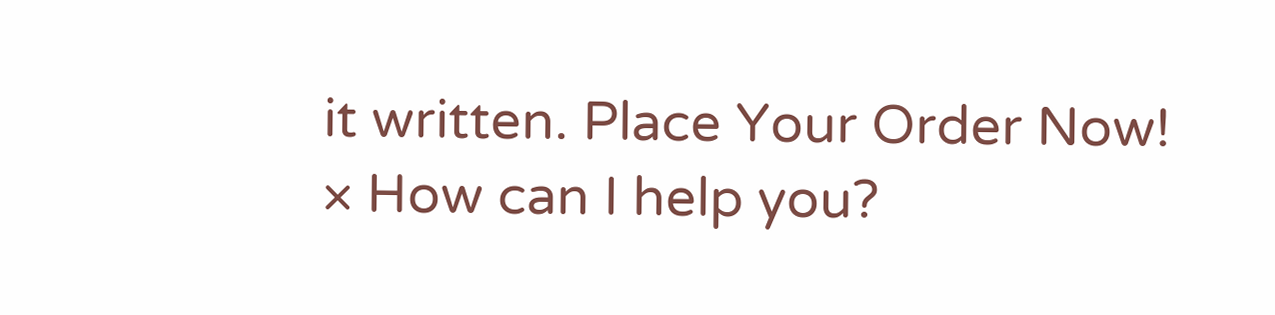it written. Place Your Order Now!
× How can I help you?